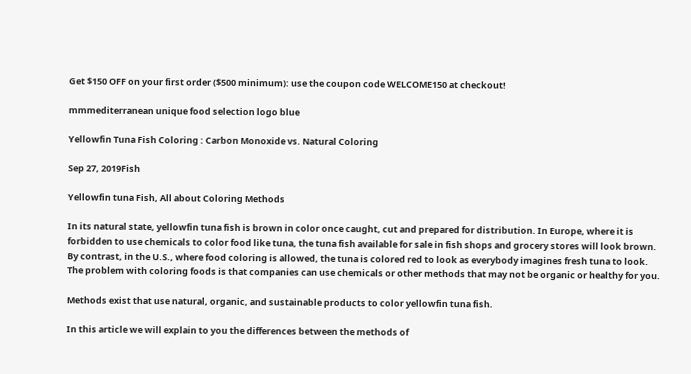Get $150 OFF on your first order ($500 minimum): use the coupon code WELCOME150 at checkout!

mmmediterranean unique food selection logo blue

Yellowfin Tuna Fish Coloring : Carbon Monoxide vs. Natural Coloring

Sep 27, 2019Fish

Yellowfin tuna Fish, All about Coloring Methods

In its natural state, yellowfin tuna fish is brown in color once caught, cut and prepared for distribution. In Europe, where it is forbidden to use chemicals to color food like tuna, the tuna fish available for sale in fish shops and grocery stores will look brown. By contrast, in the U.S., where food coloring is allowed, the tuna is colored red to look as everybody imagines fresh tuna to look.
The problem with coloring foods is that companies can use chemicals or other methods that may not be organic or healthy for you.

Methods exist that use natural, organic, and sustainable products to color yellowfin tuna fish.

In this article we will explain to you the differences between the methods of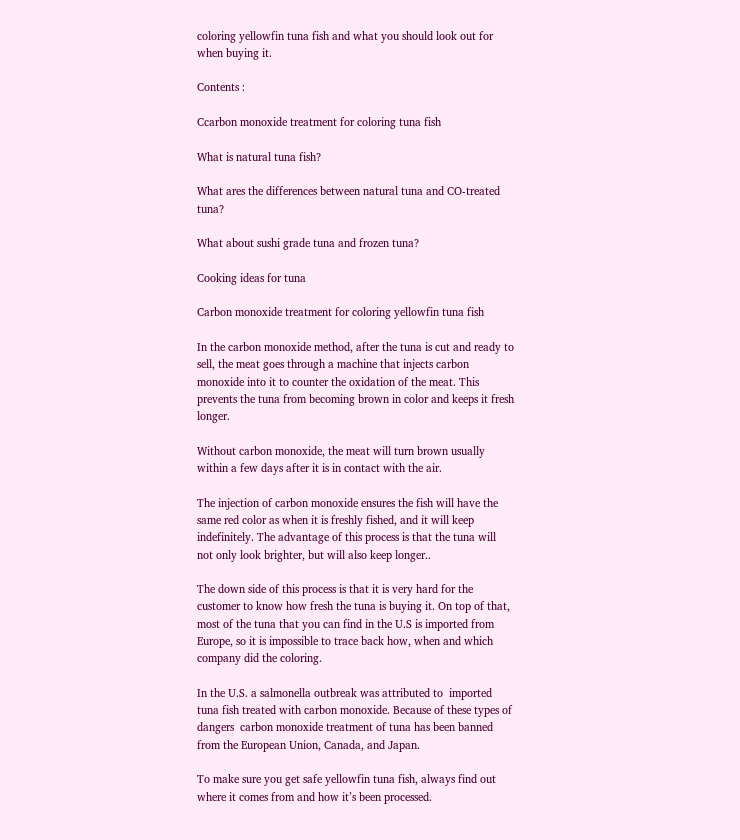coloring yellowfin tuna fish and what you should look out for when buying it.

Contents :

Ccarbon monoxide treatment for coloring tuna fish

What is natural tuna fish?

What ares the differences between natural tuna and CO-treated tuna?

What about sushi grade tuna and frozen tuna?

Cooking ideas for tuna

Carbon monoxide treatment for coloring yellowfin tuna fish

In the carbon monoxide method, after the tuna is cut and ready to sell, the meat goes through a machine that injects carbon monoxide into it to counter the oxidation of the meat. This prevents the tuna from becoming brown in color and keeps it fresh longer.

Without carbon monoxide, the meat will turn brown usually within a few days after it is in contact with the air.

The injection of carbon monoxide ensures the fish will have the same red color as when it is freshly fished, and it will keep indefinitely. The advantage of this process is that the tuna will not only look brighter, but will also keep longer..

The down side of this process is that it is very hard for the customer to know how fresh the tuna is buying it. On top of that, most of the tuna that you can find in the U.S is imported from Europe, so it is impossible to trace back how, when and which company did the coloring.

In the U.S. a salmonella outbreak was attributed to  imported tuna fish treated with carbon monoxide. Because of these types of dangers  carbon monoxide treatment of tuna has been banned from the European Union, Canada, and Japan.

To make sure you get safe yellowfin tuna fish, always find out where it comes from and how it’s been processed.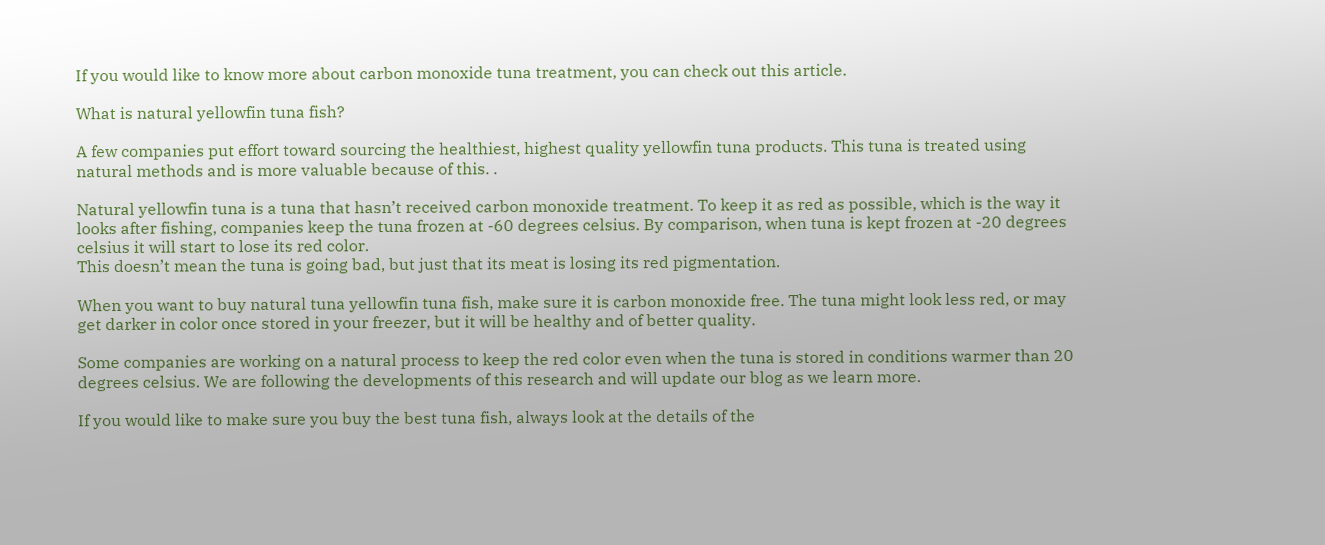If you would like to know more about carbon monoxide tuna treatment, you can check out this article.

What is natural yellowfin tuna fish?

A few companies put effort toward sourcing the healthiest, highest quality yellowfin tuna products. This tuna is treated using natural methods and is more valuable because of this. .

Natural yellowfin tuna is a tuna that hasn’t received carbon monoxide treatment. To keep it as red as possible, which is the way it looks after fishing, companies keep the tuna frozen at -60 degrees celsius. By comparison, when tuna is kept frozen at -20 degrees celsius it will start to lose its red color.
This doesn’t mean the tuna is going bad, but just that its meat is losing its red pigmentation.

When you want to buy natural tuna yellowfin tuna fish, make sure it is carbon monoxide free. The tuna might look less red, or may get darker in color once stored in your freezer, but it will be healthy and of better quality.

Some companies are working on a natural process to keep the red color even when the tuna is stored in conditions warmer than 20 degrees celsius. We are following the developments of this research and will update our blog as we learn more.

If you would like to make sure you buy the best tuna fish, always look at the details of the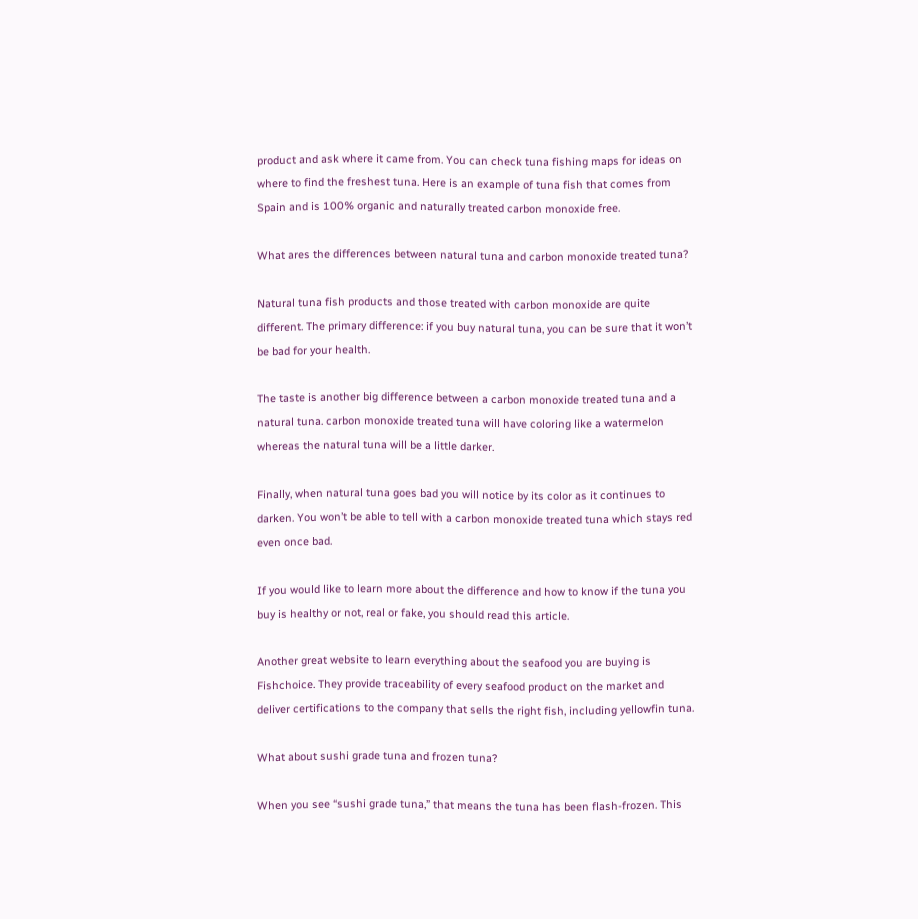product and ask where it came from. You can check tuna fishing maps for ideas on where to find the freshest tuna. Here is an example of tuna fish that comes from Spain and is 100% organic and naturally treated carbon monoxide free.

What ares the differences between natural tuna and carbon monoxide treated tuna?

Natural tuna fish products and those treated with carbon monoxide are quite different. The primary difference: if you buy natural tuna, you can be sure that it won’t be bad for your health.

The taste is another big difference between a carbon monoxide treated tuna and a natural tuna. carbon monoxide treated tuna will have coloring like a watermelon whereas the natural tuna will be a little darker.

Finally, when natural tuna goes bad you will notice by its color as it continues to darken. You won’t be able to tell with a carbon monoxide treated tuna which stays red even once bad.

If you would like to learn more about the difference and how to know if the tuna you buy is healthy or not, real or fake, you should read this article.

Another great website to learn everything about the seafood you are buying is Fishchoice. They provide traceability of every seafood product on the market and deliver certifications to the company that sells the right fish, including yellowfin tuna.

What about sushi grade tuna and frozen tuna?

When you see “sushi grade tuna,” that means the tuna has been flash-frozen. This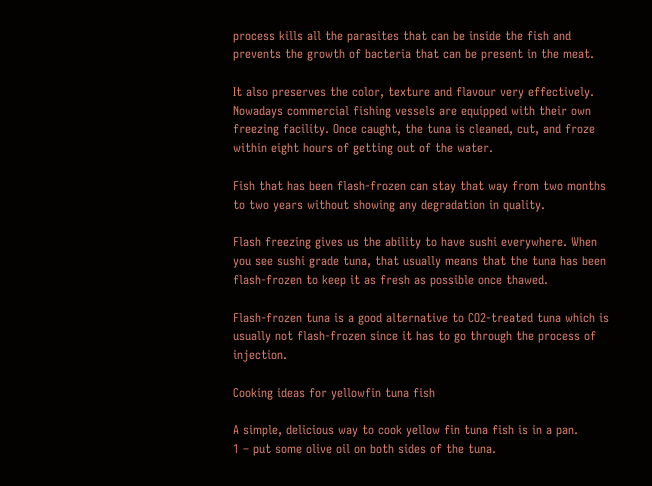process kills all the parasites that can be inside the fish and prevents the growth of bacteria that can be present in the meat.

It also preserves the color, texture and flavour very effectively. Nowadays commercial fishing vessels are equipped with their own freezing facility. Once caught, the tuna is cleaned, cut, and froze within eight hours of getting out of the water.

Fish that has been flash-frozen can stay that way from two months to two years without showing any degradation in quality.

Flash freezing gives us the ability to have sushi everywhere. When you see sushi grade tuna, that usually means that the tuna has been flash-frozen to keep it as fresh as possible once thawed.

Flash-frozen tuna is a good alternative to CO2-treated tuna which is usually not flash-frozen since it has to go through the process of injection.

Cooking ideas for yellowfin tuna fish

A simple, delicious way to cook yellow fin tuna fish is in a pan.
1 – put some olive oil on both sides of the tuna.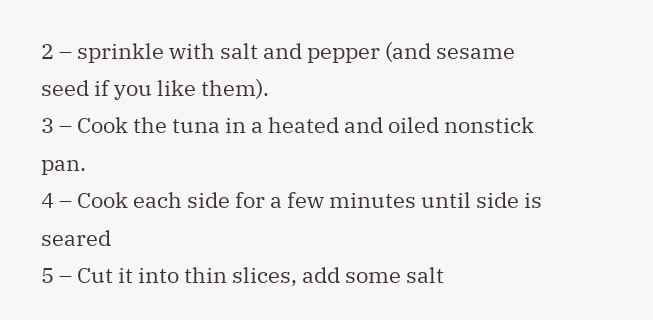2 – sprinkle with salt and pepper (and sesame seed if you like them).
3 – Cook the tuna in a heated and oiled nonstick pan.
4 – Cook each side for a few minutes until side is seared
5 – Cut it into thin slices, add some salt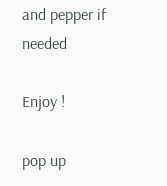and pepper if needed

Enjoy !

pop up